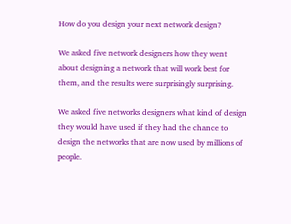How do you design your next network design?

We asked five network designers how they went about designing a network that will work best for them, and the results were surprisingly surprising.

We asked five networks designers what kind of design they would have used if they had the chance to design the networks that are now used by millions of people.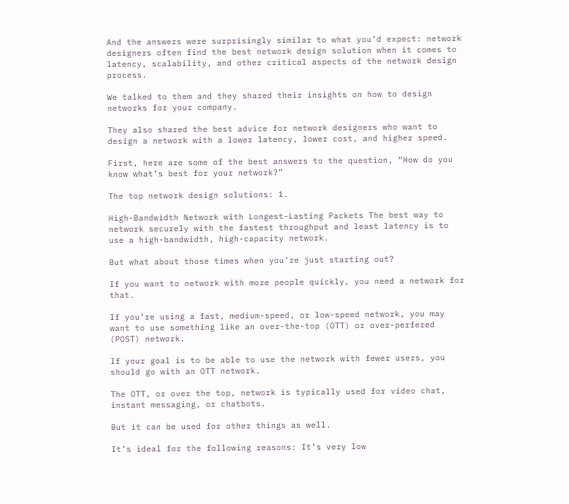And the answers were surprisingly similar to what you’d expect: network designers often find the best network design solution when it comes to latency, scalability, and other critical aspects of the network design process.

We talked to them and they shared their insights on how to design networks for your company.

They also shared the best advice for network designers who want to design a network with a lower latency, lower cost, and higher speed.

First, here are some of the best answers to the question, “How do you know what’s best for your network?”

The top network design solutions: 1.

High-Bandwidth Network with Longest-Lasting Packets The best way to network securely with the fastest throughput and least latency is to use a high-bandwidth, high-capacity network.

But what about those times when you’re just starting out?

If you want to network with more people quickly, you need a network for that.

If you’re using a fast, medium-speed, or low-speed network, you may want to use something like an over-the-top (OTT) or over-perfered (POST) network.

If your goal is to be able to use the network with fewer users, you should go with an OTT network.

The OTT, or over the top, network is typically used for video chat, instant messaging, or chatbots.

But it can be used for other things as well.

It’s ideal for the following reasons: It’s very low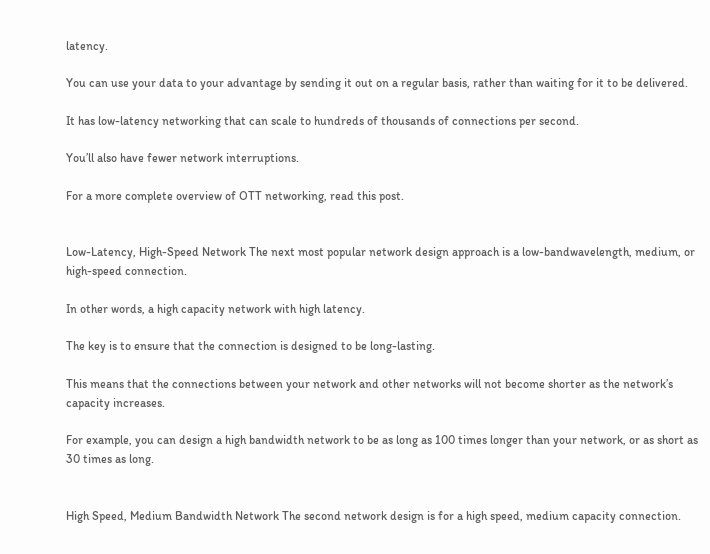latency.

You can use your data to your advantage by sending it out on a regular basis, rather than waiting for it to be delivered.

It has low-latency networking that can scale to hundreds of thousands of connections per second.

You’ll also have fewer network interruptions.

For a more complete overview of OTT networking, read this post.


Low-Latency, High-Speed Network The next most popular network design approach is a low-bandwavelength, medium, or high-speed connection.

In other words, a high capacity network with high latency.

The key is to ensure that the connection is designed to be long-lasting.

This means that the connections between your network and other networks will not become shorter as the network’s capacity increases.

For example, you can design a high bandwidth network to be as long as 100 times longer than your network, or as short as 30 times as long.


High Speed, Medium Bandwidth Network The second network design is for a high speed, medium capacity connection.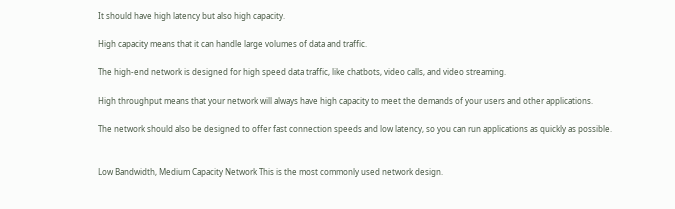It should have high latency but also high capacity.

High capacity means that it can handle large volumes of data and traffic.

The high-end network is designed for high speed data traffic, like chatbots, video calls, and video streaming.

High throughput means that your network will always have high capacity to meet the demands of your users and other applications.

The network should also be designed to offer fast connection speeds and low latency, so you can run applications as quickly as possible.


Low Bandwidth, Medium Capacity Network This is the most commonly used network design.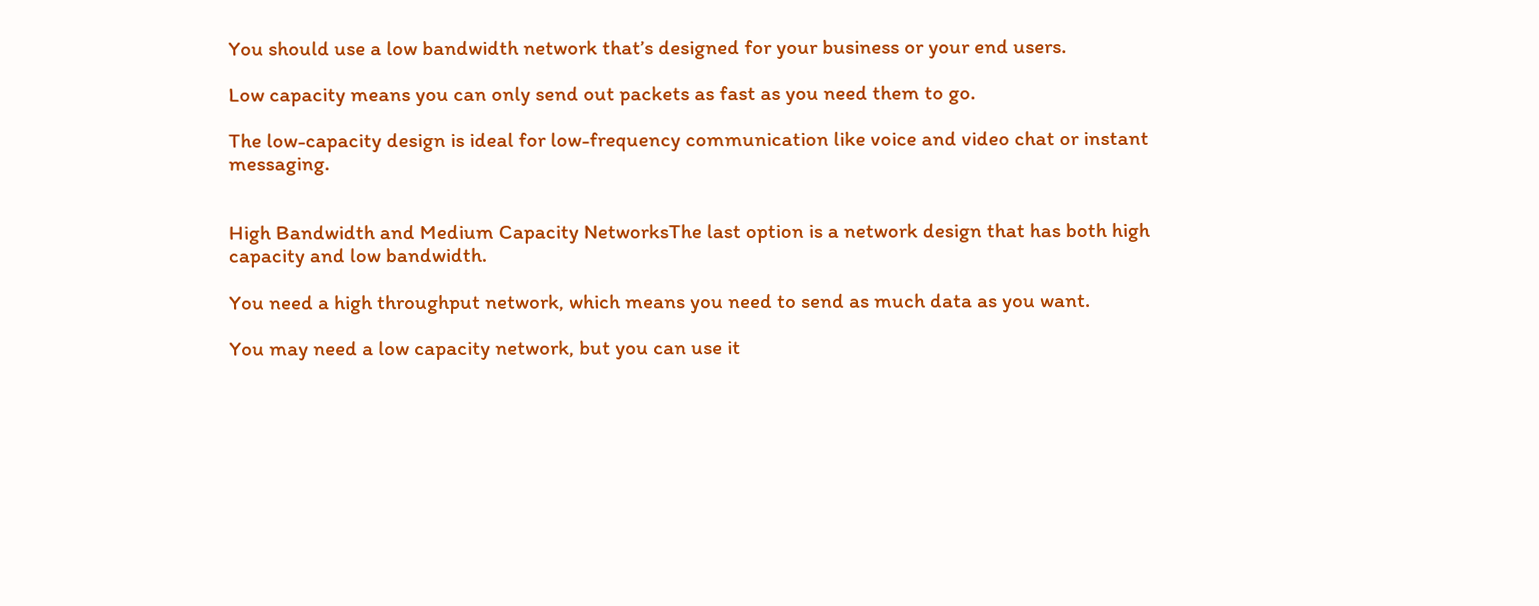You should use a low bandwidth network that’s designed for your business or your end users.

Low capacity means you can only send out packets as fast as you need them to go.

The low-capacity design is ideal for low-frequency communication like voice and video chat or instant messaging.


High Bandwidth and Medium Capacity NetworksThe last option is a network design that has both high capacity and low bandwidth.

You need a high throughput network, which means you need to send as much data as you want.

You may need a low capacity network, but you can use it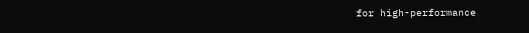for high-performance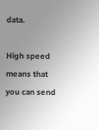data.

High speed means that you can send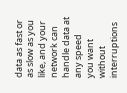data as fast or as slow as you like, and your network can handle data at any speed you want without interruptions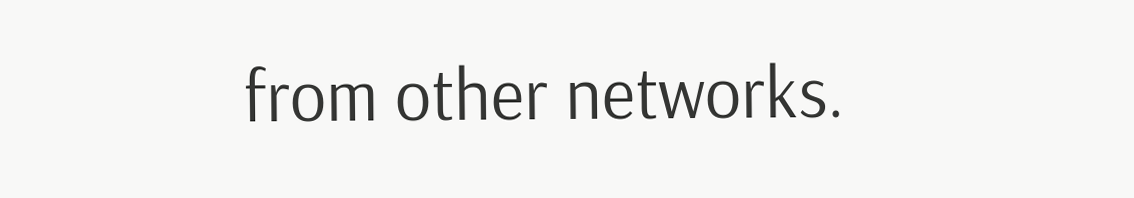from other networks.